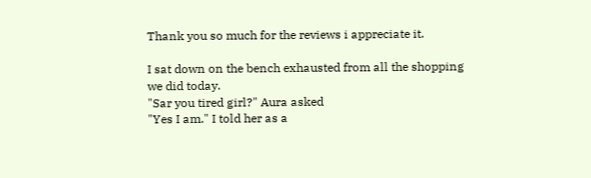Thank you so much for the reviews i appreciate it.

I sat down on the bench exhausted from all the shopping we did today.
"Sar you tired girl?" Aura asked
"Yes I am." I told her as a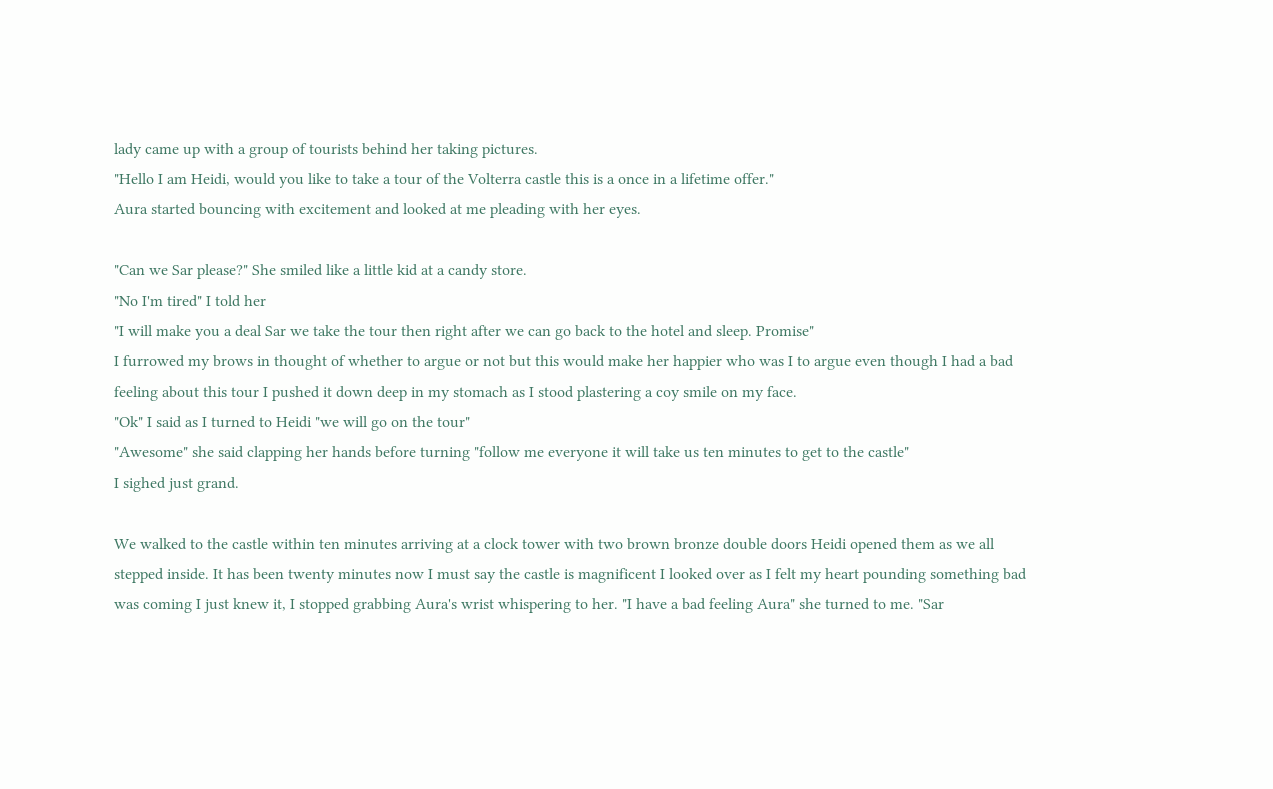lady came up with a group of tourists behind her taking pictures.
"Hello I am Heidi, would you like to take a tour of the Volterra castle this is a once in a lifetime offer."
Aura started bouncing with excitement and looked at me pleading with her eyes.

"Can we Sar please?" She smiled like a little kid at a candy store.
"No I'm tired" I told her
"I will make you a deal Sar we take the tour then right after we can go back to the hotel and sleep. Promise"
I furrowed my brows in thought of whether to argue or not but this would make her happier who was I to argue even though I had a bad feeling about this tour I pushed it down deep in my stomach as I stood plastering a coy smile on my face.
"Ok" I said as I turned to Heidi "we will go on the tour"
"Awesome" she said clapping her hands before turning "follow me everyone it will take us ten minutes to get to the castle"
I sighed just grand.

We walked to the castle within ten minutes arriving at a clock tower with two brown bronze double doors Heidi opened them as we all stepped inside. It has been twenty minutes now I must say the castle is magnificent I looked over as I felt my heart pounding something bad was coming I just knew it, I stopped grabbing Aura's wrist whispering to her. "I have a bad feeling Aura" she turned to me. "Sar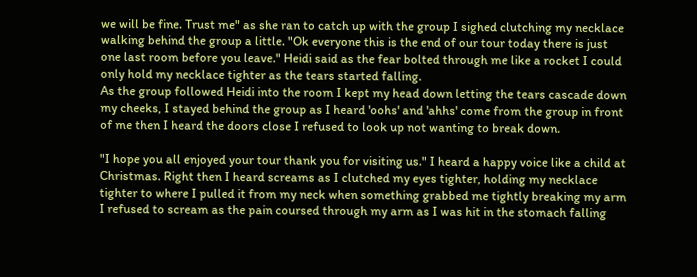we will be fine. Trust me" as she ran to catch up with the group I sighed clutching my necklace walking behind the group a little. "Ok everyone this is the end of our tour today there is just one last room before you leave." Heidi said as the fear bolted through me like a rocket I could only hold my necklace tighter as the tears started falling.
As the group followed Heidi into the room I kept my head down letting the tears cascade down my cheeks, I stayed behind the group as I heard 'oohs' and 'ahhs' come from the group in front of me then I heard the doors close I refused to look up not wanting to break down.

"I hope you all enjoyed your tour thank you for visiting us." I heard a happy voice like a child at Christmas. Right then I heard screams as I clutched my eyes tighter, holding my necklace tighter to where I pulled it from my neck when something grabbed me tightly breaking my arm I refused to scream as the pain coursed through my arm as I was hit in the stomach falling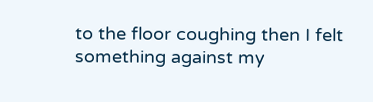to the floor coughing then I felt something against my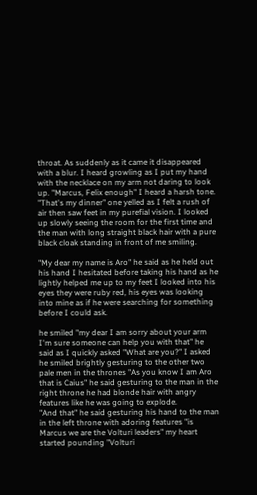throat. As suddenly as it came it disappeared with a blur. I heard growling as I put my hand with the necklace on my arm not daring to look up. "Marcus, Felix enough" I heard a harsh tone. "That's my dinner" one yelled as I felt a rush of air then saw feet in my purefial vision. I looked up slowly seeing the room for the first time and the man with long straight black hair with a pure black cloak standing in front of me smiling.

"My dear my name is Aro" he said as he held out his hand I hesitated before taking his hand as he lightly helped me up to my feet I looked into his eyes they were ruby red, his eyes was looking into mine as if he were searching for something before I could ask.

he smiled "my dear I am sorry about your arm I'm sure someone can help you with that" he said as I quickly asked "What are you?" I asked he smiled brightly gesturing to the other two pale men in the thrones "As you know I am Aro that is Caius" he said gesturing to the man in the right throne he had blonde hair with angry features like he was going to explode.
"And that" he said gesturing his hand to the man in the left throne with adoring features "is Marcus we are the Volturi leaders" my heart started pounding "Volturi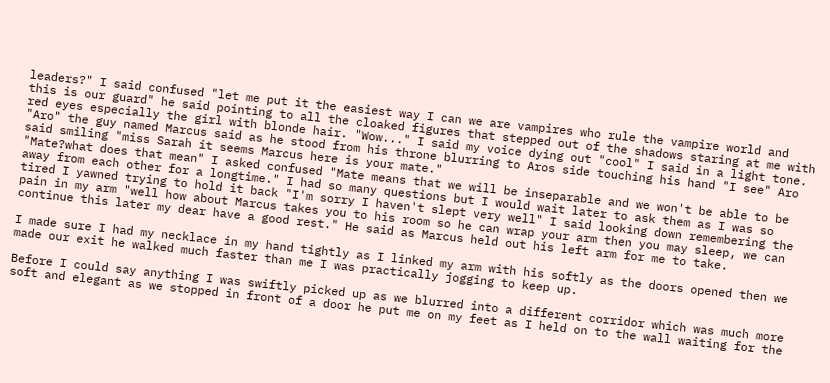leaders?" I said confused "let me put it the easiest way I can we are vampires who rule the vampire world and this is our guard" he said pointing to all the cloaked figures that stepped out of the shadows staring at me with red eyes especially the girl with blonde hair. "Wow..." I said my voice dying out "cool" I said in a light tone. "Aro" the guy named Marcus said as he stood from his throne blurring to Aros side touching his hand "I see" Aro said smiling "miss Sarah it seems Marcus here is your mate."
"Mate?what does that mean" I asked confused "Mate means that we will be inseparable and we won't be able to be away from each other for a longtime." I had so many questions but I would wait later to ask them as I was so tired I yawned trying to hold it back "I'm sorry I haven't slept very well" I said looking down remembering the pain in my arm "well how about Marcus takes you to his room so he can wrap your arm then you may sleep, we can continue this later my dear have a good rest." He said as Marcus held out his left arm for me to take.

I made sure I had my necklace in my hand tightly as I linked my arm with his softly as the doors opened then we made our exit he walked much faster than me I was practically jogging to keep up.

Before I could say anything I was swiftly picked up as we blurred into a different corridor which was much more soft and elegant as we stopped in front of a door he put me on my feet as I held on to the wall waiting for the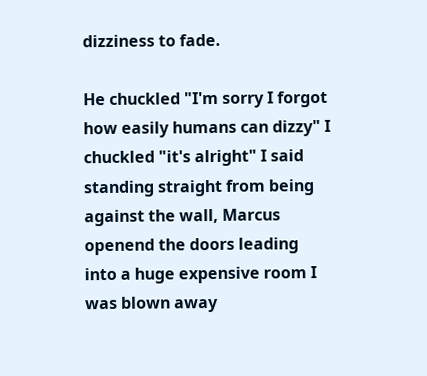dizziness to fade.

He chuckled "I'm sorry I forgot how easily humans can dizzy" I chuckled "it's alright" I said standing straight from being against the wall, Marcus openend the doors leading into a huge expensive room I was blown away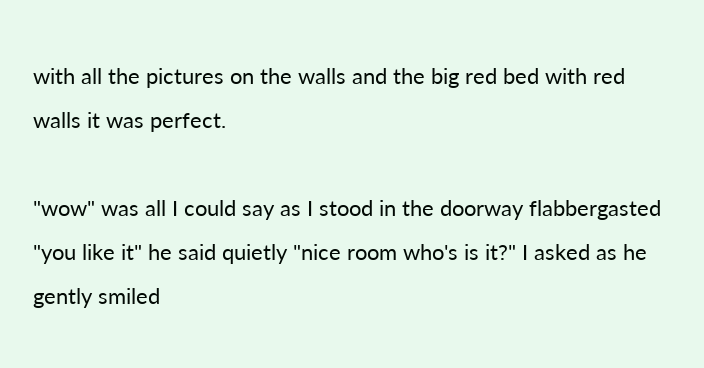with all the pictures on the walls and the big red bed with red walls it was perfect.

"wow" was all I could say as I stood in the doorway flabbergasted "you like it" he said quietly "nice room who's is it?" I asked as he gently smiled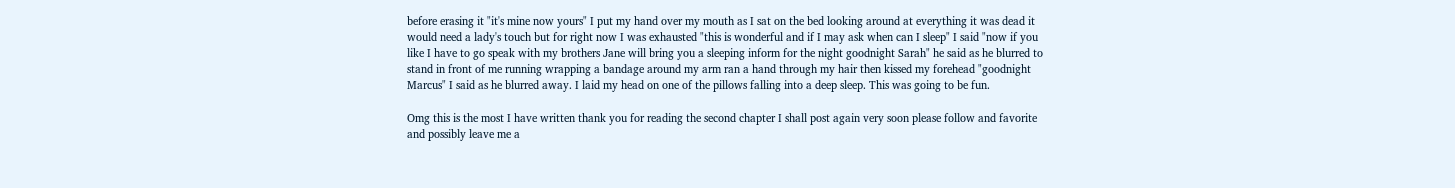before erasing it "it's mine now yours" I put my hand over my mouth as I sat on the bed looking around at everything it was dead it would need a lady's touch but for right now I was exhausted "this is wonderful and if I may ask when can I sleep" I said "now if you like I have to go speak with my brothers Jane will bring you a sleeping inform for the night goodnight Sarah" he said as he blurred to stand in front of me running wrapping a bandage around my arm ran a hand through my hair then kissed my forehead "goodnight Marcus" I said as he blurred away. I laid my head on one of the pillows falling into a deep sleep. This was going to be fun.

Omg this is the most I have written thank you for reading the second chapter I shall post again very soon please follow and favorite and possibly leave me a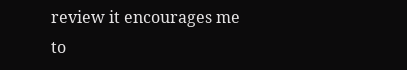review it encourages me to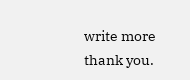write more thank you.